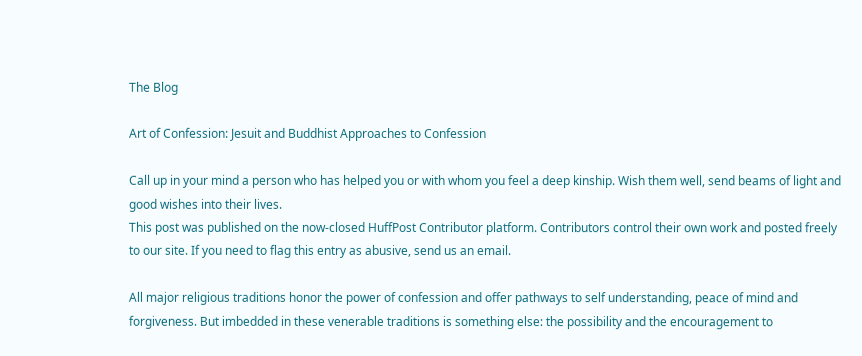The Blog

Art of Confession: Jesuit and Buddhist Approaches to Confession

Call up in your mind a person who has helped you or with whom you feel a deep kinship. Wish them well, send beams of light and good wishes into their lives.
This post was published on the now-closed HuffPost Contributor platform. Contributors control their own work and posted freely to our site. If you need to flag this entry as abusive, send us an email.

All major religious traditions honor the power of confession and offer pathways to self understanding, peace of mind and forgiveness. But imbedded in these venerable traditions is something else: the possibility and the encouragement to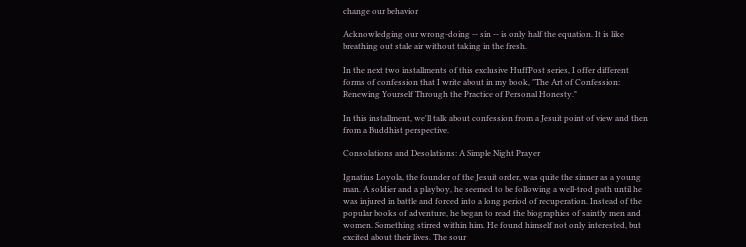change our behavior

Acknowledging our wrong-doing -- sin -- is only half the equation. It is like breathing out stale air without taking in the fresh.

In the next two installments of this exclusive HuffPost series, I offer different forms of confession that I write about in my book, "The Art of Confession: Renewing Yourself Through the Practice of Personal Honesty."

In this installment, we'll talk about confession from a Jesuit point of view and then from a Buddhist perspective.

Consolations and Desolations: A Simple Night Prayer

Ignatius Loyola, the founder of the Jesuit order, was quite the sinner as a young man. A soldier and a playboy, he seemed to be following a well-trod path until he was injured in battle and forced into a long period of recuperation. Instead of the popular books of adventure, he began to read the biographies of saintly men and women. Something stirred within him. He found himself not only interested, but excited about their lives. The sour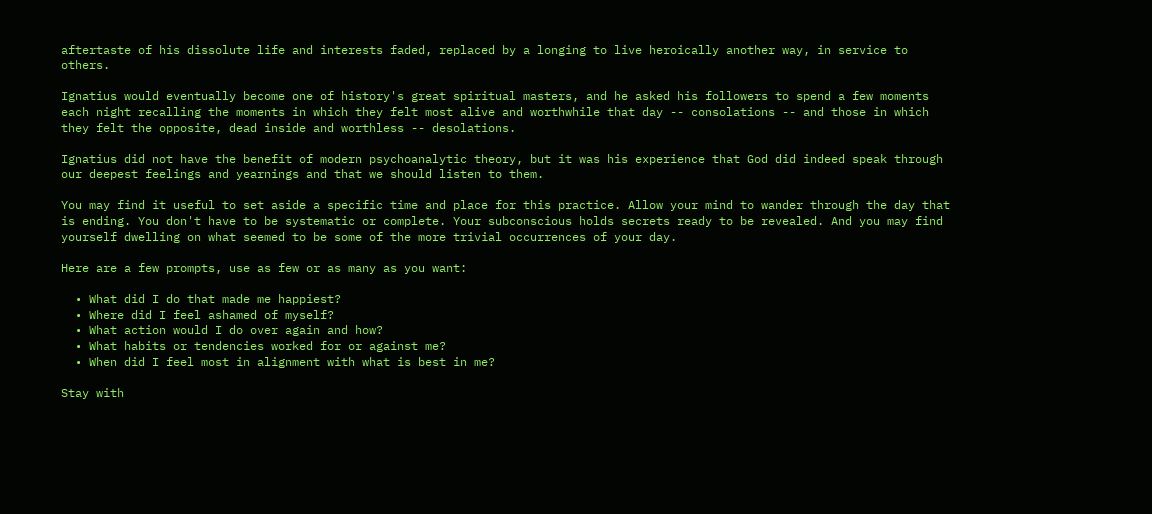aftertaste of his dissolute life and interests faded, replaced by a longing to live heroically another way, in service to others.

Ignatius would eventually become one of history's great spiritual masters, and he asked his followers to spend a few moments each night recalling the moments in which they felt most alive and worthwhile that day -- consolations -- and those in which they felt the opposite, dead inside and worthless -- desolations.

Ignatius did not have the benefit of modern psychoanalytic theory, but it was his experience that God did indeed speak through our deepest feelings and yearnings and that we should listen to them.

You may find it useful to set aside a specific time and place for this practice. Allow your mind to wander through the day that is ending. You don't have to be systematic or complete. Your subconscious holds secrets ready to be revealed. And you may find yourself dwelling on what seemed to be some of the more trivial occurrences of your day.

Here are a few prompts, use as few or as many as you want:

  • What did I do that made me happiest?
  • Where did I feel ashamed of myself?
  • What action would I do over again and how?
  • What habits or tendencies worked for or against me?
  • When did I feel most in alignment with what is best in me?

Stay with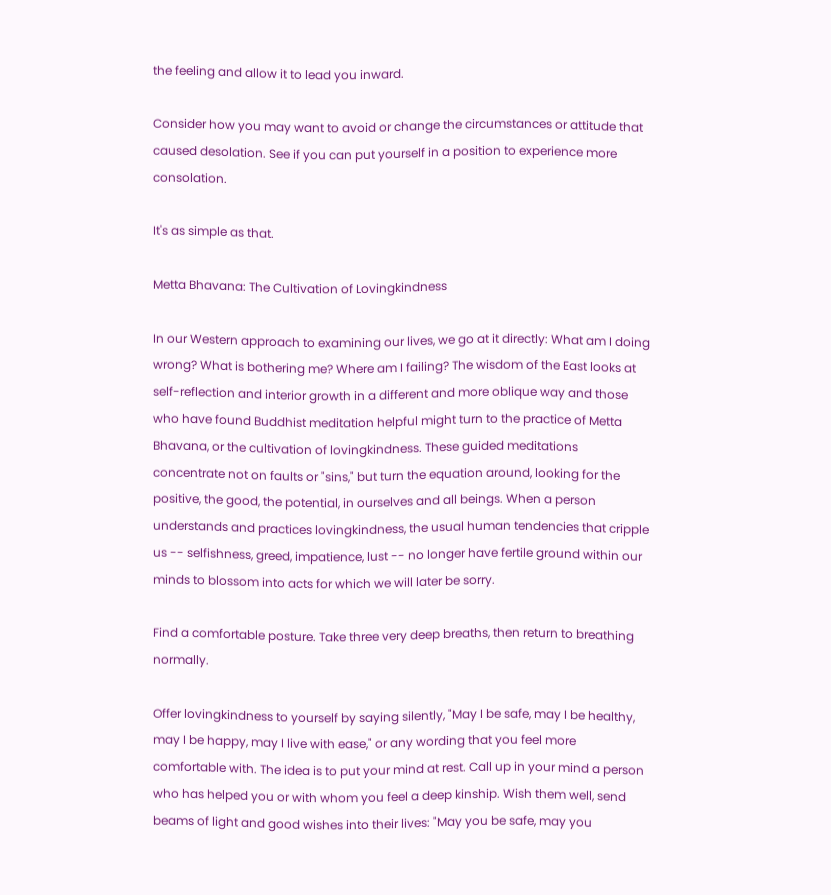the feeling and allow it to lead you inward.

Consider how you may want to avoid or change the circumstances or attitude that caused desolation. See if you can put yourself in a position to experience more consolation.

It's as simple as that.

Metta Bhavana: The Cultivation of Lovingkindness

In our Western approach to examining our lives, we go at it directly: What am I doing wrong? What is bothering me? Where am I failing? The wisdom of the East looks at self-reflection and interior growth in a different and more oblique way and those who have found Buddhist meditation helpful might turn to the practice of Metta Bhavana, or the cultivation of lovingkindness. These guided meditations concentrate not on faults or "sins," but turn the equation around, looking for the positive, the good, the potential, in ourselves and all beings. When a person understands and practices lovingkindness, the usual human tendencies that cripple us -- selfishness, greed, impatience, lust -- no longer have fertile ground within our minds to blossom into acts for which we will later be sorry.

Find a comfortable posture. Take three very deep breaths, then return to breathing normally.

Offer lovingkindness to yourself by saying silently, "May I be safe, may I be healthy, may I be happy, may I live with ease," or any wording that you feel more comfortable with. The idea is to put your mind at rest. Call up in your mind a person who has helped you or with whom you feel a deep kinship. Wish them well, send beams of light and good wishes into their lives: "May you be safe, may you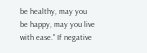be healthy, may you be happy, may you live with ease." If negative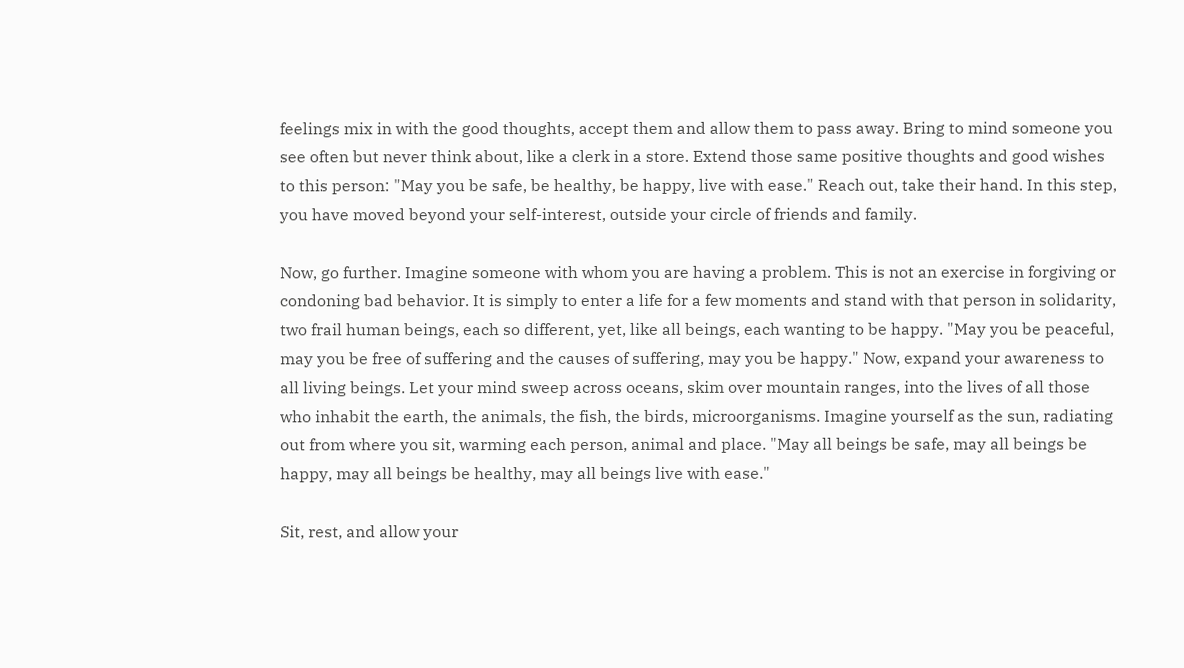feelings mix in with the good thoughts, accept them and allow them to pass away. Bring to mind someone you see often but never think about, like a clerk in a store. Extend those same positive thoughts and good wishes to this person: "May you be safe, be healthy, be happy, live with ease." Reach out, take their hand. In this step, you have moved beyond your self-interest, outside your circle of friends and family.

Now, go further. Imagine someone with whom you are having a problem. This is not an exercise in forgiving or condoning bad behavior. It is simply to enter a life for a few moments and stand with that person in solidarity, two frail human beings, each so different, yet, like all beings, each wanting to be happy. "May you be peaceful, may you be free of suffering and the causes of suffering, may you be happy." Now, expand your awareness to all living beings. Let your mind sweep across oceans, skim over mountain ranges, into the lives of all those who inhabit the earth, the animals, the fish, the birds, microorganisms. Imagine yourself as the sun, radiating out from where you sit, warming each person, animal and place. "May all beings be safe, may all beings be happy, may all beings be healthy, may all beings live with ease."

Sit, rest, and allow your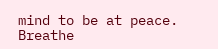mind to be at peace. Breathe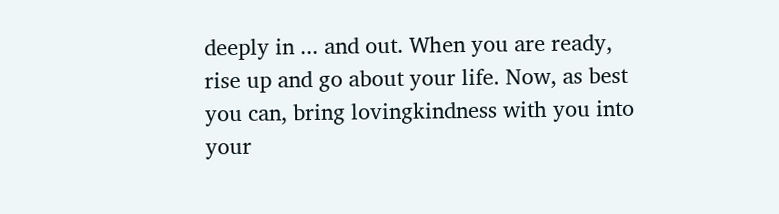deeply in ... and out. When you are ready, rise up and go about your life. Now, as best you can, bring lovingkindness with you into your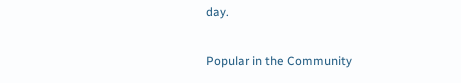day.

Popular in the Community